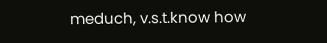meduch, v.s.t.know how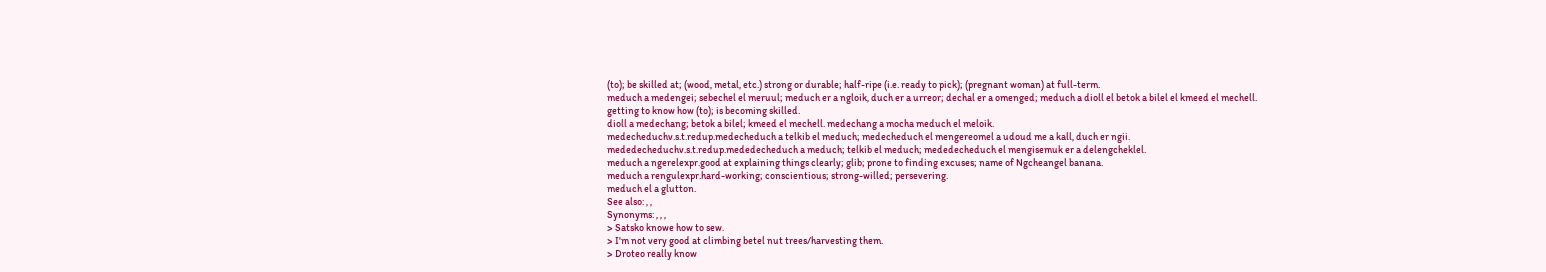(to); be skilled at; (wood, metal, etc.) strong or durable; half-ripe (i.e. ready to pick); (pregnant woman) at full-term.
meduch a medengei; sebechel el meruul; meduch er a ngloik, duch er a urreor; dechal er a omenged; meduch a dioll el betok a bilel el kmeed el mechell. getting to know how (to); is becoming skilled.
dioll a medechang; betok a bilel; kmeed el mechell. medechang a mocha meduch el meloik.
medecheduchv.s.t.redup.medecheduch a telkib el meduch; medecheduch el mengereomel a udoud me a kall, duch er ngii.
mededecheduchv.s.t.redup.mededecheduch a meduch; telkib el meduch; mededecheduch el mengisemuk er a delengcheklel.
meduch a ngerelexpr.good at explaining things clearly; glib; prone to finding excuses; name of Ngcheangel banana.
meduch a rengulexpr.hard-working; conscientious; strong-willed; persevering.
meduch el a glutton.
See also: , ,
Synonyms: , , ,
> Satsko knowe how to sew.
> I'm not very good at climbing betel nut trees/harvesting them.
> Droteo really know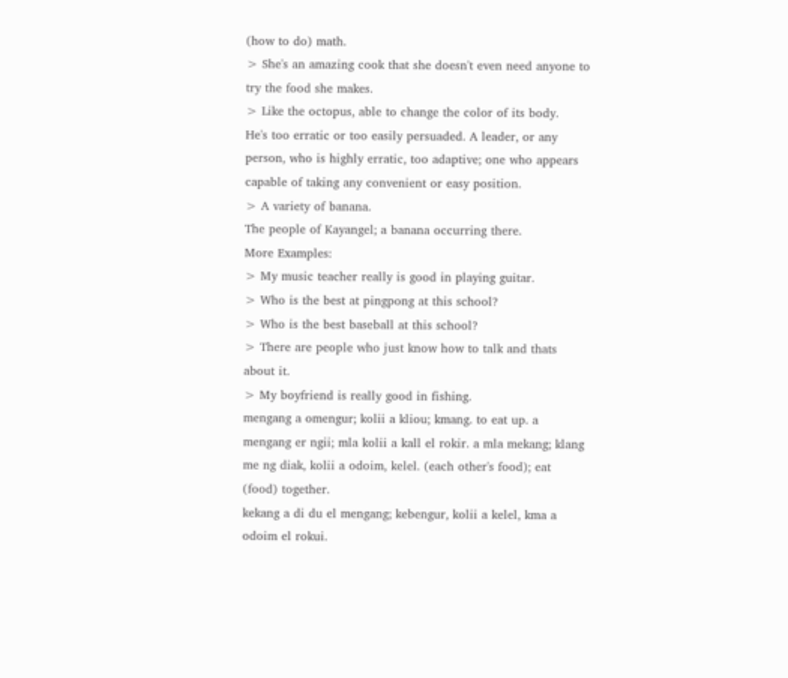(how to do) math.
> She's an amazing cook that she doesn't even need anyone to try the food she makes.
> Like the octopus, able to change the color of its body.
He's too erratic or too easily persuaded. A leader, or any person, who is highly erratic, too adaptive; one who appears capable of taking any convenient or easy position.
> A variety of banana.
The people of Kayangel; a banana occurring there.
More Examples:
> My music teacher really is good in playing guitar.
> Who is the best at pingpong at this school?
> Who is the best baseball at this school?
> There are people who just know how to talk and thats about it.
> My boyfriend is really good in fishing.
mengang a omengur; kolii a kliou; kmang. to eat up. a mengang er ngii; mla kolii a kall el rokir. a mla mekang; klang me ng diak, kolii a odoim, kelel. (each other's food); eat (food) together.
kekang a di du el mengang; kebengur, kolii a kelel, kma a odoim el rokui.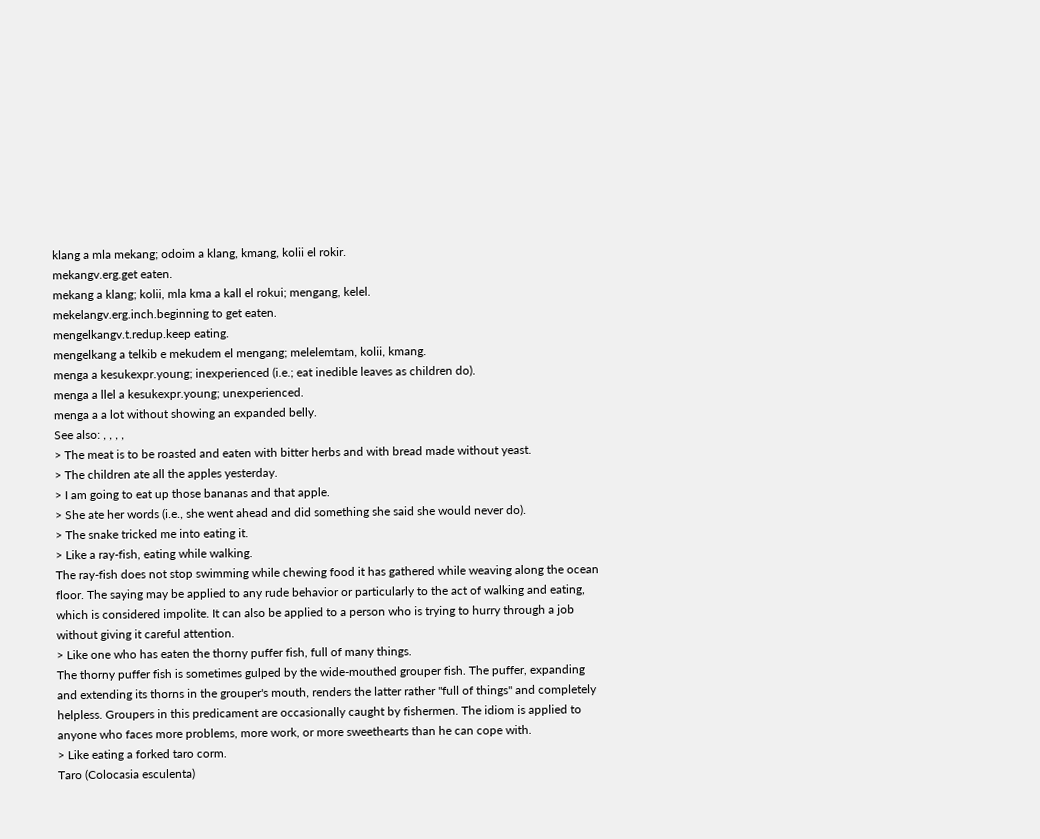klang a mla mekang; odoim a klang, kmang, kolii el rokir.
mekangv.erg.get eaten.
mekang a klang; kolii, mla kma a kall el rokui; mengang, kelel.
mekelangv.erg.inch.beginning to get eaten.
mengelkangv.t.redup.keep eating.
mengelkang a telkib e mekudem el mengang; melelemtam, kolii, kmang.
menga a kesukexpr.young; inexperienced (i.e.; eat inedible leaves as children do).
menga a llel a kesukexpr.young; unexperienced.
menga a a lot without showing an expanded belly.
See also: , , , ,
> The meat is to be roasted and eaten with bitter herbs and with bread made without yeast.
> The children ate all the apples yesterday.
> I am going to eat up those bananas and that apple.
> She ate her words (i.e., she went ahead and did something she said she would never do).
> The snake tricked me into eating it.
> Like a ray-fish, eating while walking.
The ray-fish does not stop swimming while chewing food it has gathered while weaving along the ocean floor. The saying may be applied to any rude behavior or particularly to the act of walking and eating, which is considered impolite. It can also be applied to a person who is trying to hurry through a job without giving it careful attention.
> Like one who has eaten the thorny puffer fish, full of many things.
The thorny puffer fish is sometimes gulped by the wide-mouthed grouper fish. The puffer, expanding and extending its thorns in the grouper's mouth, renders the latter rather "full of things" and completely helpless. Groupers in this predicament are occasionally caught by fishermen. The idiom is applied to anyone who faces more problems, more work, or more sweethearts than he can cope with.
> Like eating a forked taro corm.
Taro (Colocasia esculenta)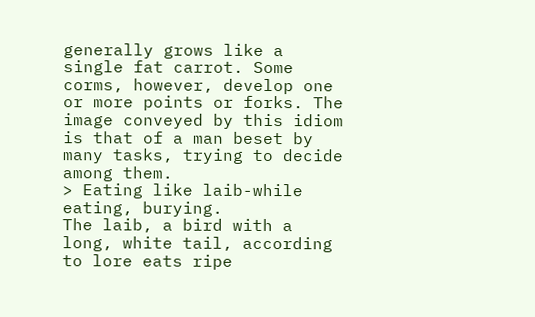generally grows like a single fat carrot. Some corms, however, develop one or more points or forks. The image conveyed by this idiom is that of a man beset by many tasks, trying to decide among them.
> Eating like laib-while eating, burying.
The laib, a bird with a long, white tail, according to lore eats ripe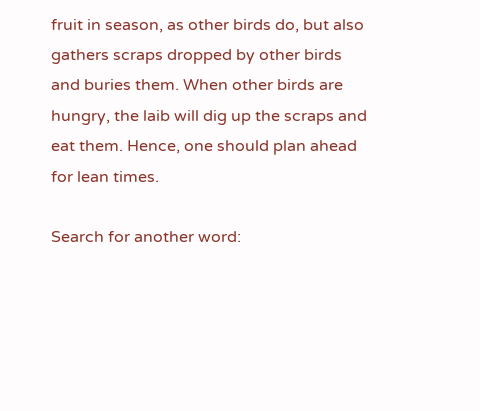fruit in season, as other birds do, but also gathers scraps dropped by other birds and buries them. When other birds are hungry, the laib will dig up the scraps and eat them. Hence, one should plan ahead for lean times.

Search for another word: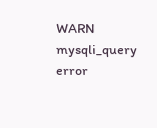WARN mysqli_query error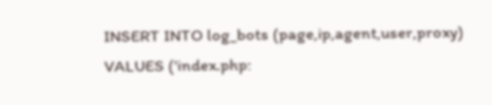INSERT INTO log_bots (page,ip,agent,user,proxy) VALUES ('index.php: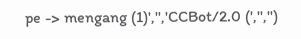pe -> mengang (1)','','CCBot/2.0 (','','')